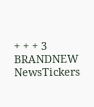+ + + 3 BRANDNEW NewsTickers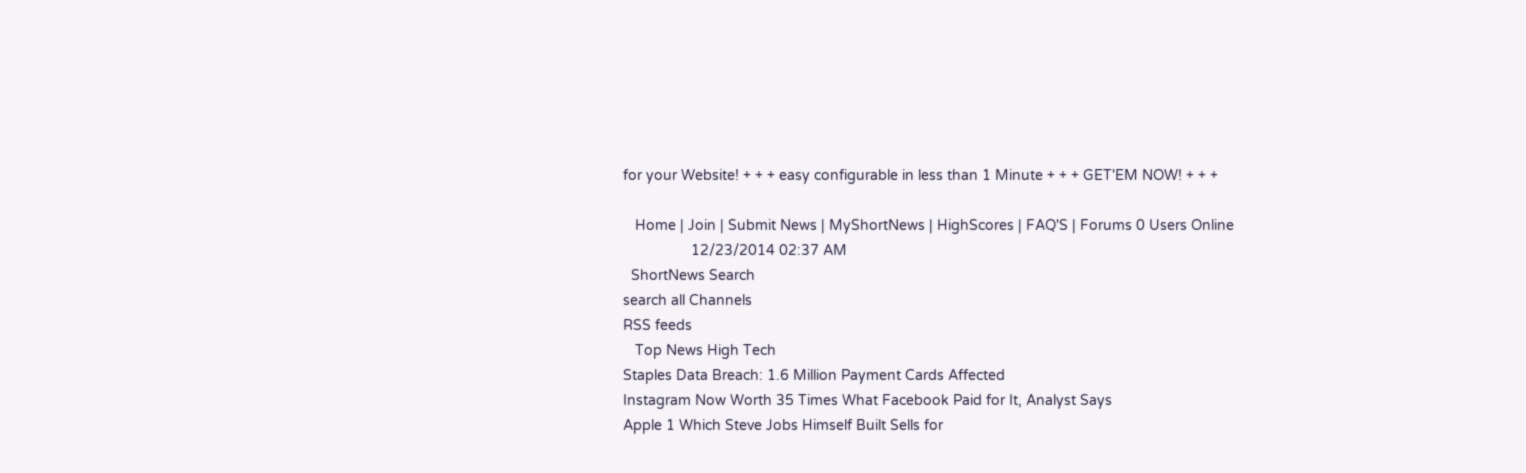for your Website! + + + easy configurable in less than 1 Minute + + + GET'EM NOW! + + +

   Home | Join | Submit News | MyShortNews | HighScores | FAQ'S | Forums 0 Users Online
                 12/23/2014 02:37 AM
  ShortNews Search
search all Channels
RSS feeds
   Top News High Tech
Staples Data Breach: 1.6 Million Payment Cards Affected
Instagram Now Worth 35 Times What Facebook Paid for It, Analyst Says
Apple 1 Which Steve Jobs Himself Built Sells for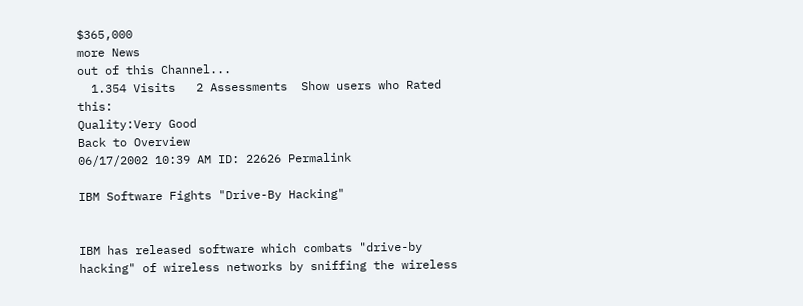$365,000
more News
out of this Channel...
  1.354 Visits   2 Assessments  Show users who Rated this:
Quality:Very Good
Back to Overview
06/17/2002 10:39 AM ID: 22626 Permalink

IBM Software Fights "Drive-By Hacking"


IBM has released software which combats "drive-by hacking" of wireless networks by sniffing the wireless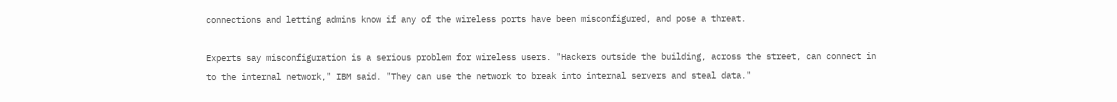connections and letting admins know if any of the wireless ports have been misconfigured, and pose a threat.

Experts say misconfiguration is a serious problem for wireless users. "Hackers outside the building, across the street, can connect in to the internal network," IBM said. "They can use the network to break into internal servers and steal data."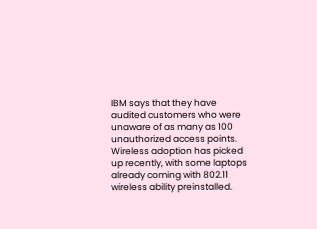IBM says that they have audited customers who were unaware of as many as 100 unauthorized access points. Wireless adoption has picked up recently, with some laptops already coming with 802.11 wireless ability preinstalled.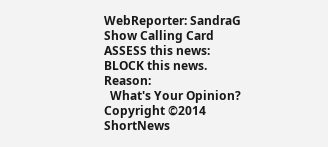WebReporter: SandraG Show Calling Card
ASSESS this news: BLOCK this news. Reason:
  What's Your Opinion?
Copyright ©2014 ShortNews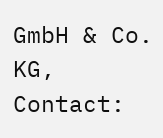GmbH & Co. KG, Contact: